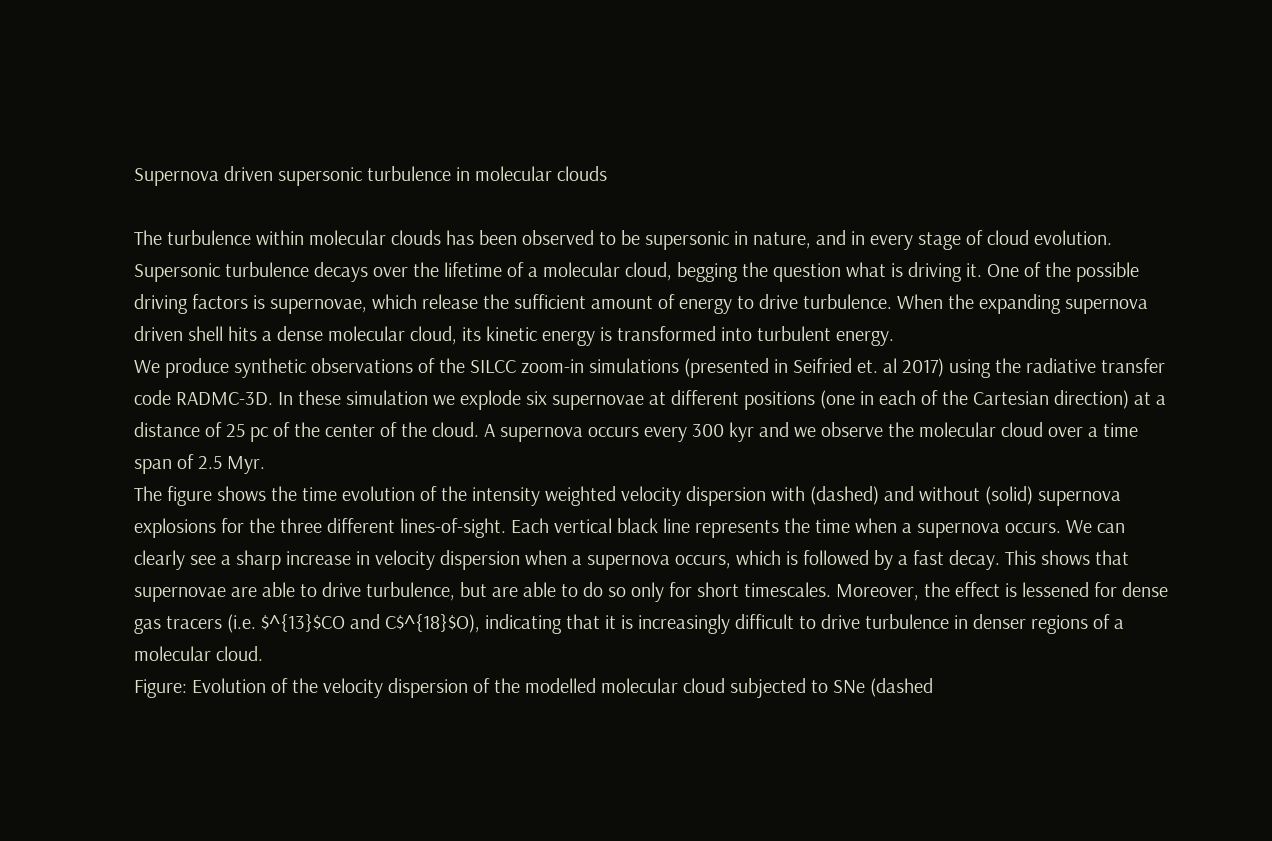Supernova driven supersonic turbulence in molecular clouds

The turbulence within molecular clouds has been observed to be supersonic in nature, and in every stage of cloud evolution. Supersonic turbulence decays over the lifetime of a molecular cloud, begging the question what is driving it. One of the possible driving factors is supernovae, which release the sufficient amount of energy to drive turbulence. When the expanding supernova driven shell hits a dense molecular cloud, its kinetic energy is transformed into turbulent energy.
We produce synthetic observations of the SILCC zoom-in simulations (presented in Seifried et. al 2017) using the radiative transfer code RADMC-3D. In these simulation we explode six supernovae at different positions (one in each of the Cartesian direction) at a distance of 25 pc of the center of the cloud. A supernova occurs every 300 kyr and we observe the molecular cloud over a time span of 2.5 Myr.
The figure shows the time evolution of the intensity weighted velocity dispersion with (dashed) and without (solid) supernova explosions for the three different lines-of-sight. Each vertical black line represents the time when a supernova occurs. We can clearly see a sharp increase in velocity dispersion when a supernova occurs, which is followed by a fast decay. This shows that supernovae are able to drive turbulence, but are able to do so only for short timescales. Moreover, the effect is lessened for dense gas tracers (i.e. $^{13}$CO and C$^{18}$O), indicating that it is increasingly difficult to drive turbulence in denser regions of a molecular cloud.
Figure: Evolution of the velocity dispersion of the modelled molecular cloud subjected to SNe (dashed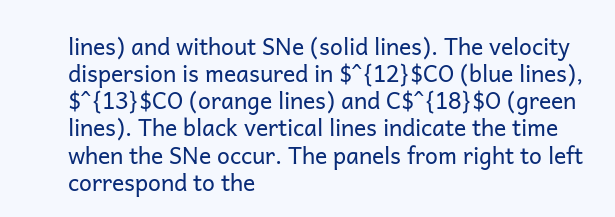lines) and without SNe (solid lines). The velocity dispersion is measured in $^{12}$CO (blue lines), $^{13}$CO (orange lines) and C$^{18}$O (green lines). The black vertical lines indicate the time when the SNe occur. The panels from right to left correspond to the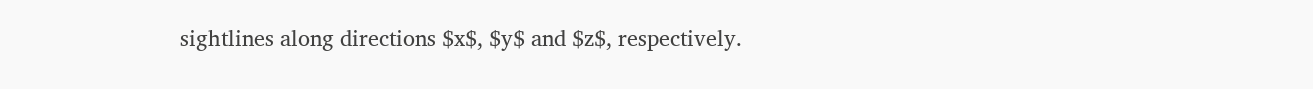sightlines along directions $x$, $y$ and $z$, respectively.